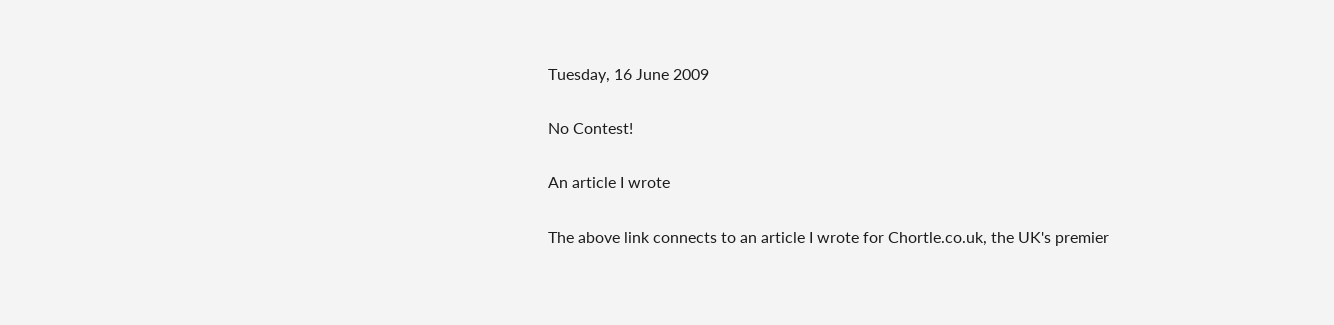Tuesday, 16 June 2009

No Contest!

An article I wrote

The above link connects to an article I wrote for Chortle.co.uk, the UK's premier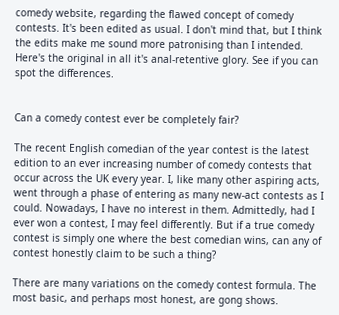comedy website, regarding the flawed concept of comedy contests. It's been edited as usual. I don't mind that, but I think the edits make me sound more patronising than I intended. Here's the original in all it's anal-retentive glory. See if you can spot the differences.


Can a comedy contest ever be completely fair?

The recent English comedian of the year contest is the latest edition to an ever increasing number of comedy contests that occur across the UK every year. I, like many other aspiring acts, went through a phase of entering as many new-act contests as I could. Nowadays, I have no interest in them. Admittedly, had I ever won a contest, I may feel differently. But if a true comedy contest is simply one where the best comedian wins, can any of contest honestly claim to be such a thing?

There are many variations on the comedy contest formula. The most basic, and perhaps most honest, are gong shows.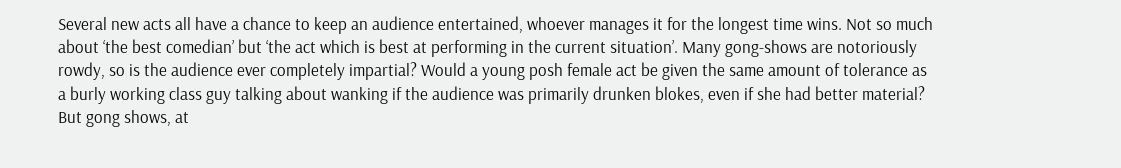Several new acts all have a chance to keep an audience entertained, whoever manages it for the longest time wins. Not so much about ‘the best comedian’ but ‘the act which is best at performing in the current situation’. Many gong-shows are notoriously rowdy, so is the audience ever completely impartial? Would a young posh female act be given the same amount of tolerance as a burly working class guy talking about wanking if the audience was primarily drunken blokes, even if she had better material? But gong shows, at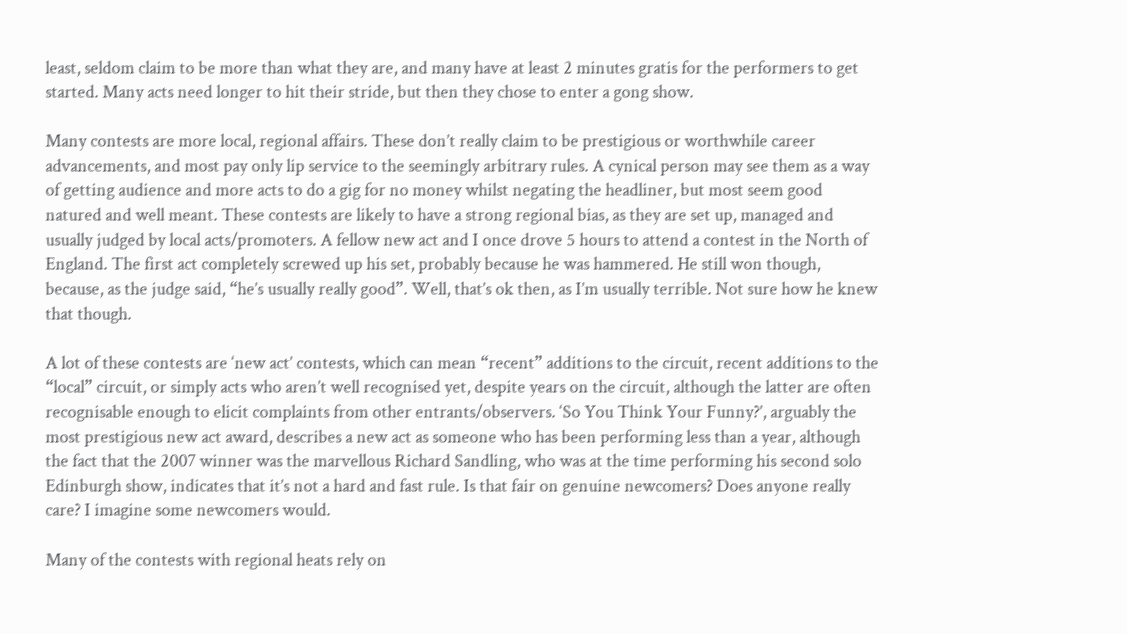least, seldom claim to be more than what they are, and many have at least 2 minutes gratis for the performers to get started. Many acts need longer to hit their stride, but then they chose to enter a gong show.

Many contests are more local, regional affairs. These don’t really claim to be prestigious or worthwhile career advancements, and most pay only lip service to the seemingly arbitrary rules. A cynical person may see them as a way of getting audience and more acts to do a gig for no money whilst negating the headliner, but most seem good natured and well meant. These contests are likely to have a strong regional bias, as they are set up, managed and usually judged by local acts/promoters. A fellow new act and I once drove 5 hours to attend a contest in the North of England. The first act completely screwed up his set, probably because he was hammered. He still won though, because, as the judge said, “he’s usually really good”. Well, that’s ok then, as I’m usually terrible. Not sure how he knew that though.

A lot of these contests are ‘new act’ contests, which can mean “recent” additions to the circuit, recent additions to the “local” circuit, or simply acts who aren’t well recognised yet, despite years on the circuit, although the latter are often recognisable enough to elicit complaints from other entrants/observers. ‘So You Think Your Funny?’, arguably the most prestigious new act award, describes a new act as someone who has been performing less than a year, although the fact that the 2007 winner was the marvellous Richard Sandling, who was at the time performing his second solo Edinburgh show, indicates that it’s not a hard and fast rule. Is that fair on genuine newcomers? Does anyone really care? I imagine some newcomers would.

Many of the contests with regional heats rely on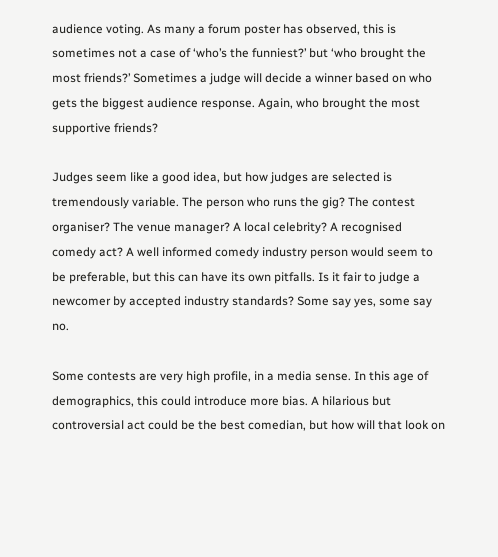audience voting. As many a forum poster has observed, this is sometimes not a case of ‘who’s the funniest?’ but ‘who brought the most friends?’ Sometimes a judge will decide a winner based on who gets the biggest audience response. Again, who brought the most supportive friends?

Judges seem like a good idea, but how judges are selected is tremendously variable. The person who runs the gig? The contest organiser? The venue manager? A local celebrity? A recognised comedy act? A well informed comedy industry person would seem to be preferable, but this can have its own pitfalls. Is it fair to judge a newcomer by accepted industry standards? Some say yes, some say no.

Some contests are very high profile, in a media sense. In this age of demographics, this could introduce more bias. A hilarious but controversial act could be the best comedian, but how will that look on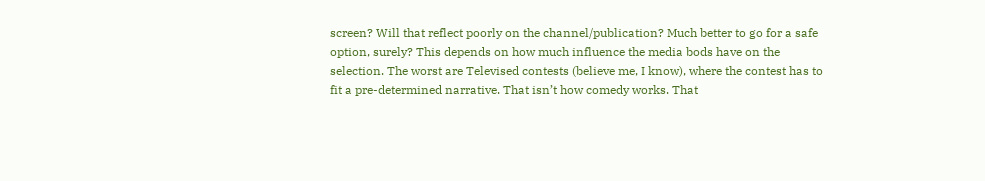screen? Will that reflect poorly on the channel/publication? Much better to go for a safe option, surely? This depends on how much influence the media bods have on the selection. The worst are Televised contests (believe me, I know), where the contest has to fit a pre-determined narrative. That isn’t how comedy works. That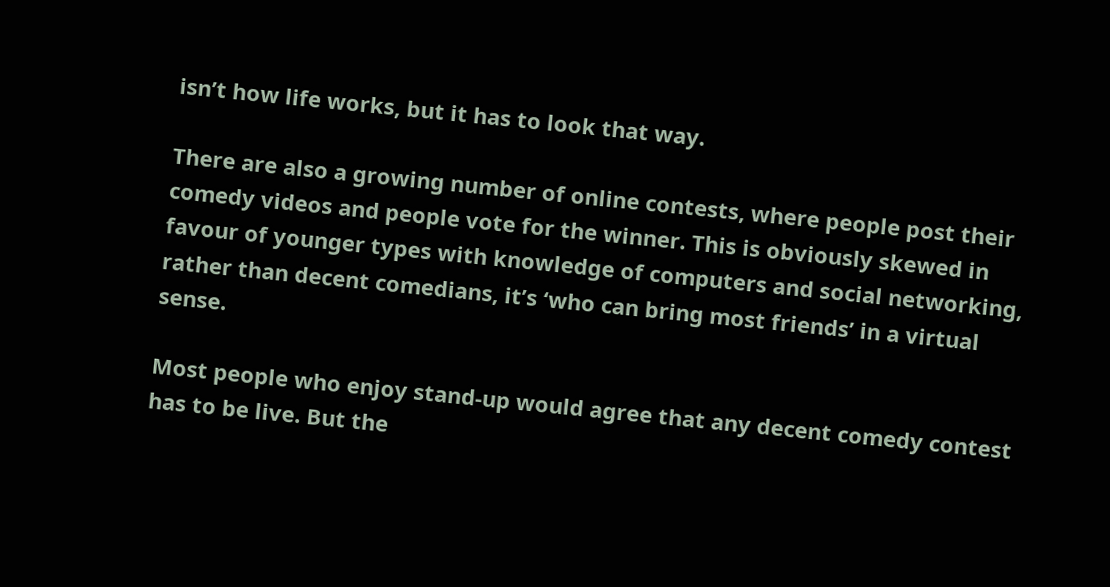isn’t how life works, but it has to look that way.

There are also a growing number of online contests, where people post their comedy videos and people vote for the winner. This is obviously skewed in favour of younger types with knowledge of computers and social networking, rather than decent comedians, it’s ‘who can bring most friends’ in a virtual sense.

Most people who enjoy stand-up would agree that any decent comedy contest has to be live. But the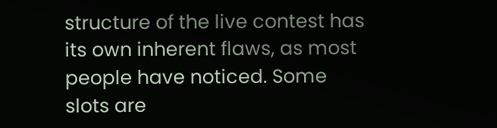structure of the live contest has its own inherent flaws, as most people have noticed. Some slots are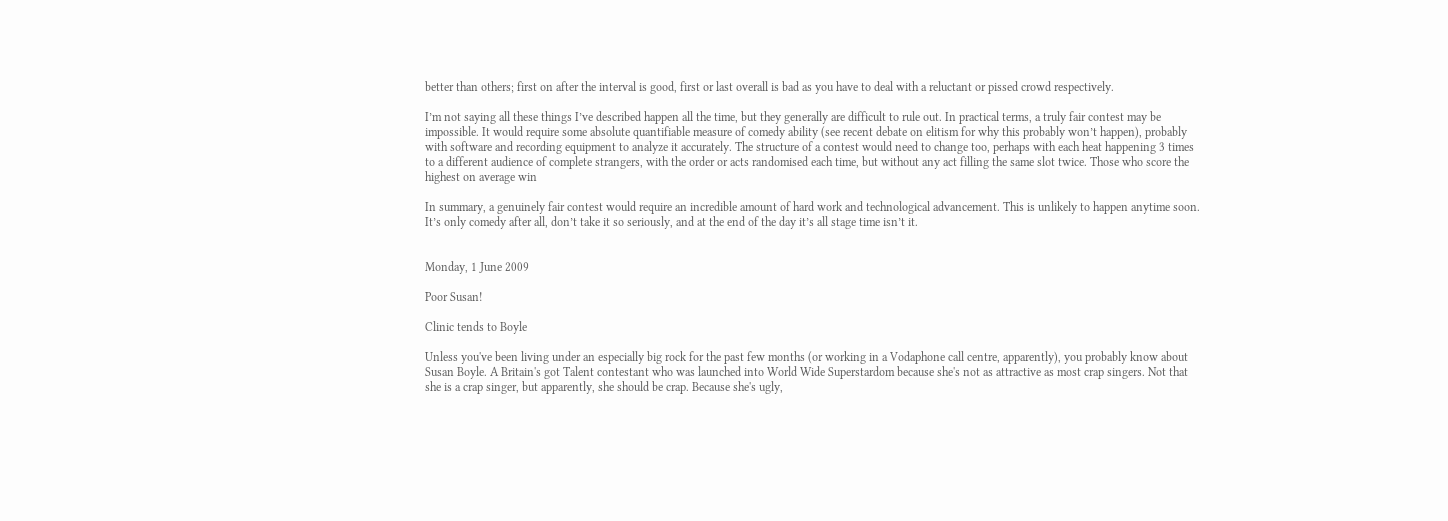better than others; first on after the interval is good, first or last overall is bad as you have to deal with a reluctant or pissed crowd respectively.

I’m not saying all these things I’ve described happen all the time, but they generally are difficult to rule out. In practical terms, a truly fair contest may be impossible. It would require some absolute quantifiable measure of comedy ability (see recent debate on elitism for why this probably won’t happen), probably with software and recording equipment to analyze it accurately. The structure of a contest would need to change too, perhaps with each heat happening 3 times to a different audience of complete strangers, with the order or acts randomised each time, but without any act filling the same slot twice. Those who score the highest on average win

In summary, a genuinely fair contest would require an incredible amount of hard work and technological advancement. This is unlikely to happen anytime soon. It’s only comedy after all, don’t take it so seriously, and at the end of the day it’s all stage time isn’t it.


Monday, 1 June 2009

Poor Susan!

Clinic tends to Boyle

Unless you've been living under an especially big rock for the past few months (or working in a Vodaphone call centre, apparently), you probably know about Susan Boyle. A Britain's got Talent contestant who was launched into World Wide Superstardom because she's not as attractive as most crap singers. Not that she is a crap singer, but apparently, she should be crap. Because she's ugly,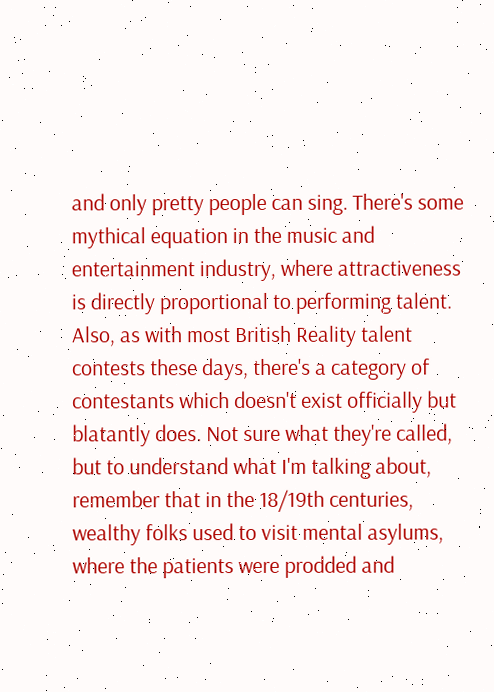and only pretty people can sing. There's some mythical equation in the music and entertainment industry, where attractiveness is directly proportional to performing talent. Also, as with most British Reality talent contests these days, there's a category of contestants which doesn't exist officially but blatantly does. Not sure what they're called, but to understand what I'm talking about, remember that in the 18/19th centuries, wealthy folks used to visit mental asylums, where the patients were prodded and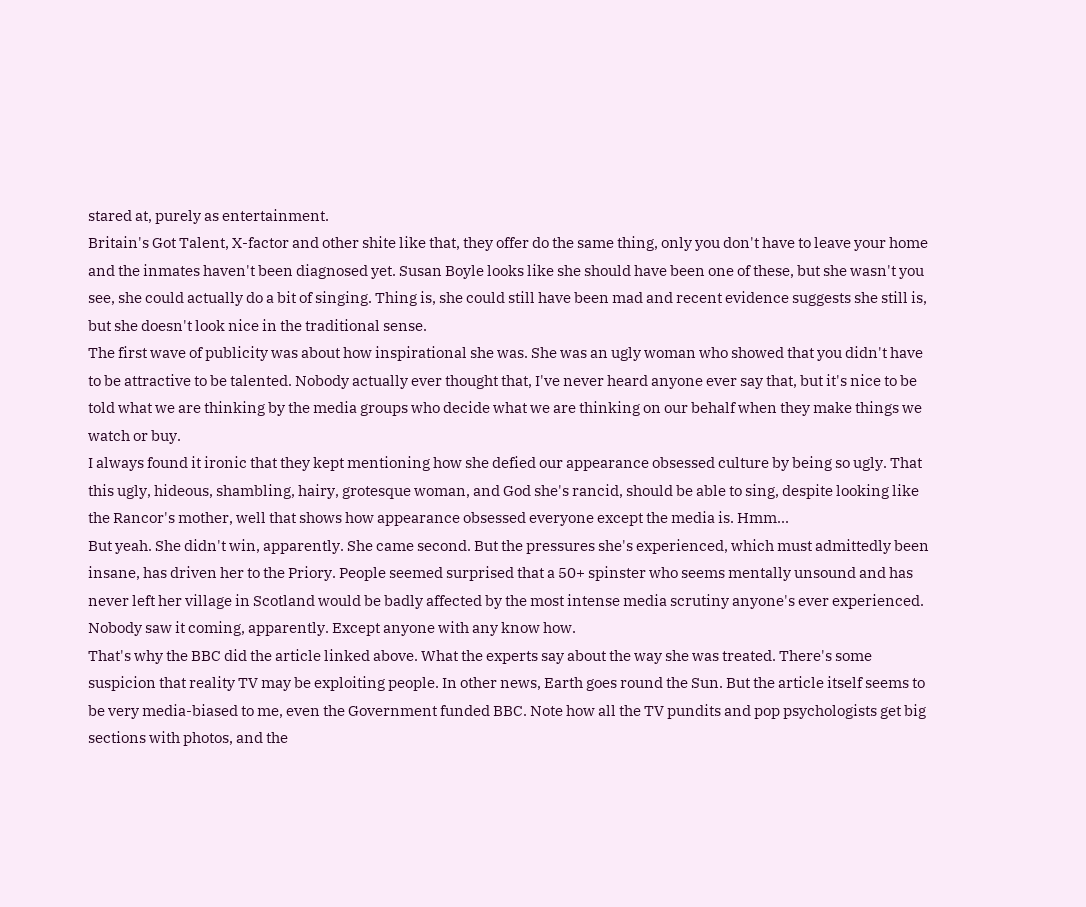stared at, purely as entertainment.
Britain's Got Talent, X-factor and other shite like that, they offer do the same thing, only you don't have to leave your home and the inmates haven't been diagnosed yet. Susan Boyle looks like she should have been one of these, but she wasn't you see, she could actually do a bit of singing. Thing is, she could still have been mad and recent evidence suggests she still is, but she doesn't look nice in the traditional sense.
The first wave of publicity was about how inspirational she was. She was an ugly woman who showed that you didn't have to be attractive to be talented. Nobody actually ever thought that, I've never heard anyone ever say that, but it's nice to be told what we are thinking by the media groups who decide what we are thinking on our behalf when they make things we watch or buy.
I always found it ironic that they kept mentioning how she defied our appearance obsessed culture by being so ugly. That this ugly, hideous, shambling, hairy, grotesque woman, and God she's rancid, should be able to sing, despite looking like the Rancor's mother, well that shows how appearance obsessed everyone except the media is. Hmm...
But yeah. She didn't win, apparently. She came second. But the pressures she's experienced, which must admittedly been insane, has driven her to the Priory. People seemed surprised that a 50+ spinster who seems mentally unsound and has never left her village in Scotland would be badly affected by the most intense media scrutiny anyone's ever experienced. Nobody saw it coming, apparently. Except anyone with any know how.
That's why the BBC did the article linked above. What the experts say about the way she was treated. There's some suspicion that reality TV may be exploiting people. In other news, Earth goes round the Sun. But the article itself seems to be very media-biased to me, even the Government funded BBC. Note how all the TV pundits and pop psychologists get big sections with photos, and the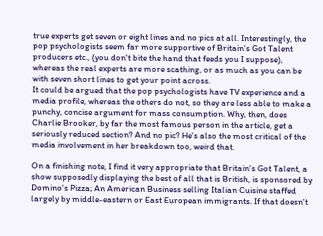true experts get seven or eight lines and no pics at all. Interestingly, the pop psychologists seem far more supportive of Britain's Got Talent producers etc., (you don't bite the hand that feeds you I suppose), whereas the real experts are more scathing, or as much as you can be with seven short lines to get your point across.
It could be argued that the pop psychologists have TV experience and a media profile, whereas the others do not, so they are less able to make a punchy, concise argument for mass consumption. Why, then, does Charlie Brooker, by far the most famous person in the article, get a seriously reduced section? And no pic? He's also the most critical of the media involvement in her breakdown too, weird that.

On a finishing note, I find it very appropriate that Britain's Got Talent, a show supposedly displaying the best of all that is British, is sponsored by Domino's Pizza; An American Business selling Italian Cuisine staffed largely by middle-eastern or East European immigrants. If that doesn't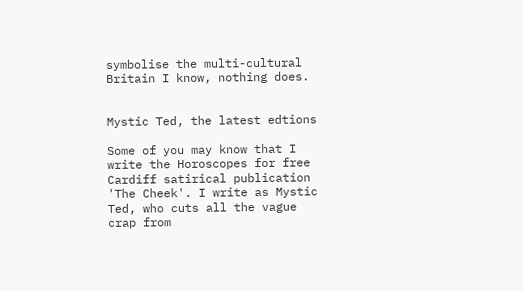symbolise the multi-cultural Britain I know, nothing does.


Mystic Ted, the latest edtions

Some of you may know that I write the Horoscopes for free Cardiff satirical publication 'The Cheek'. I write as Mystic Ted, who cuts all the vague crap from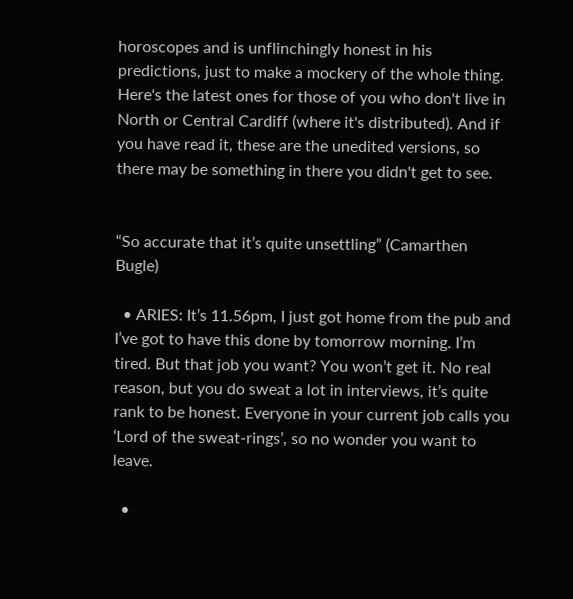horoscopes and is unflinchingly honest in his predictions, just to make a mockery of the whole thing. Here's the latest ones for those of you who don't live in North or Central Cardiff (where it's distributed). And if you have read it, these are the unedited versions, so there may be something in there you didn't get to see.


“So accurate that it’s quite unsettling” (Camarthen Bugle)

  • ARIES: It’s 11.56pm, I just got home from the pub and I’ve got to have this done by tomorrow morning. I’m tired. But that job you want? You won’t get it. No real reason, but you do sweat a lot in interviews, it’s quite rank to be honest. Everyone in your current job calls you ‘Lord of the sweat-rings’, so no wonder you want to leave.

  •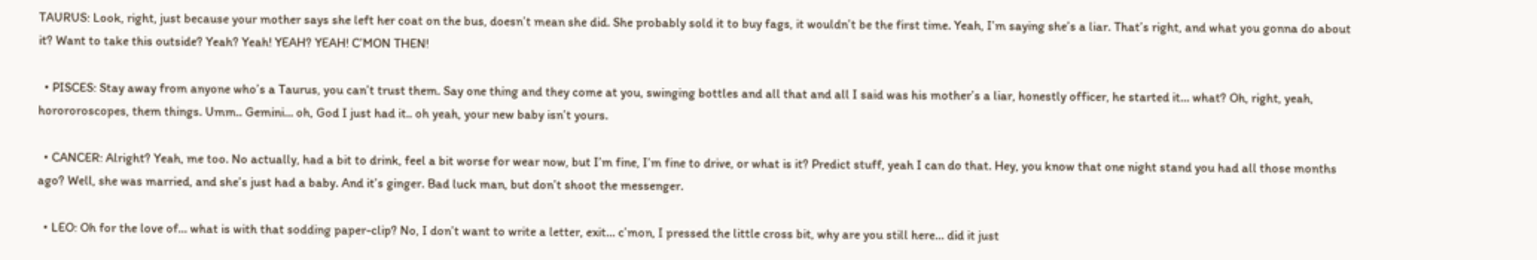TAURUS: Look, right, just because your mother says she left her coat on the bus, doesn’t mean she did. She probably sold it to buy fags, it wouldn’t be the first time. Yeah, I’m saying she’s a liar. That’s right, and what you gonna do about it? Want to take this outside? Yeah? Yeah! YEAH? YEAH! C’MON THEN!

  • PISCES: Stay away from anyone who’s a Taurus, you can’t trust them. Say one thing and they come at you, swinging bottles and all that and all I said was his mother’s a liar, honestly officer, he started it… what? Oh, right, yeah, horororoscopes, them things. Umm.. Gemini… oh, God I just had it.. oh yeah, your new baby isn’t yours.

  • CANCER: Alright? Yeah, me too. No actually, had a bit to drink, feel a bit worse for wear now, but I’m fine, I’m fine to drive, or what is it? Predict stuff, yeah I can do that. Hey, you know that one night stand you had all those months ago? Well, she was married, and she’s just had a baby. And it’s ginger. Bad luck man, but don’t shoot the messenger.

  • LEO: Oh for the love of… what is with that sodding paper-clip? No, I don’t want to write a letter, exit… c’mon, I pressed the little cross bit, why are you still here… did it just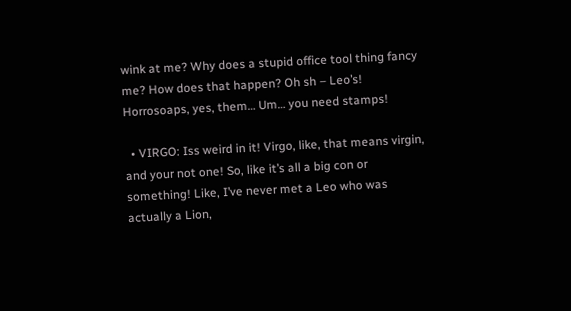wink at me? Why does a stupid office tool thing fancy me? How does that happen? Oh sh – Leo’s! Horrosoaps, yes, them… Um… you need stamps!

  • VIRGO: Iss weird in it! Virgo, like, that means virgin, and your not one! So, like it’s all a big con or something! Like, I’ve never met a Leo who was actually a Lion,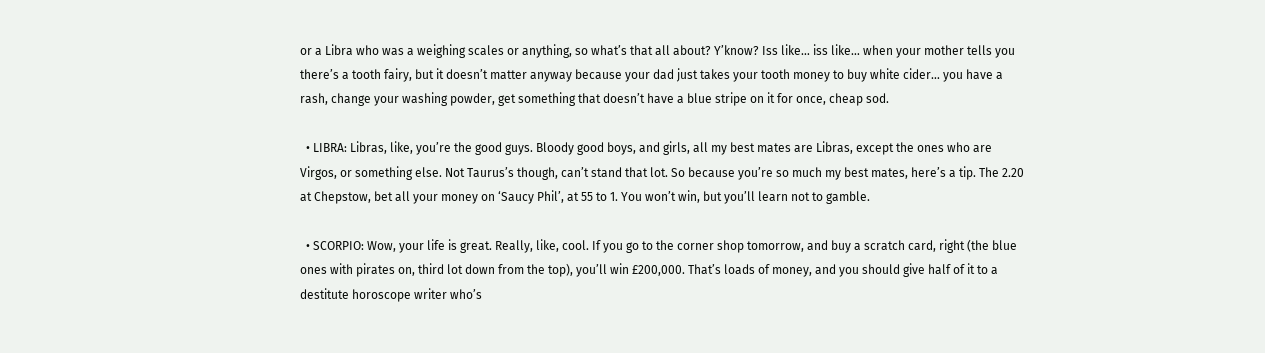or a Libra who was a weighing scales or anything, so what’s that all about? Y’know? Iss like… iss like… when your mother tells you there’s a tooth fairy, but it doesn’t matter anyway because your dad just takes your tooth money to buy white cider… you have a rash, change your washing powder, get something that doesn’t have a blue stripe on it for once, cheap sod.

  • LIBRA: Libras, like, you’re the good guys. Bloody good boys, and girls, all my best mates are Libras, except the ones who are Virgos, or something else. Not Taurus’s though, can’t stand that lot. So because you’re so much my best mates, here’s a tip. The 2.20 at Chepstow, bet all your money on ‘Saucy Phil’, at 55 to 1. You won’t win, but you’ll learn not to gamble.

  • SCORPIO: Wow, your life is great. Really, like, cool. If you go to the corner shop tomorrow, and buy a scratch card, right (the blue ones with pirates on, third lot down from the top), you’ll win £200,000. That’s loads of money, and you should give half of it to a destitute horoscope writer who’s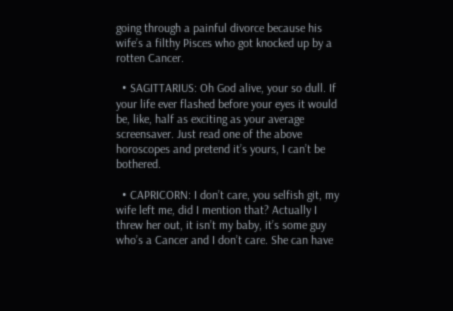going through a painful divorce because his wife’s a filthy Pisces who got knocked up by a rotten Cancer.

  • SAGITTARIUS: Oh God alive, your so dull. If your life ever flashed before your eyes it would be, like, half as exciting as your average screensaver. Just read one of the above horoscopes and pretend it’s yours, I can’t be bothered.

  • CAPRICORN: I don’t care, you selfish git, my wife left me, did I mention that? Actually I threw her out, it isn’t my baby, it’s some guy who’s a Cancer and I don’t care. She can have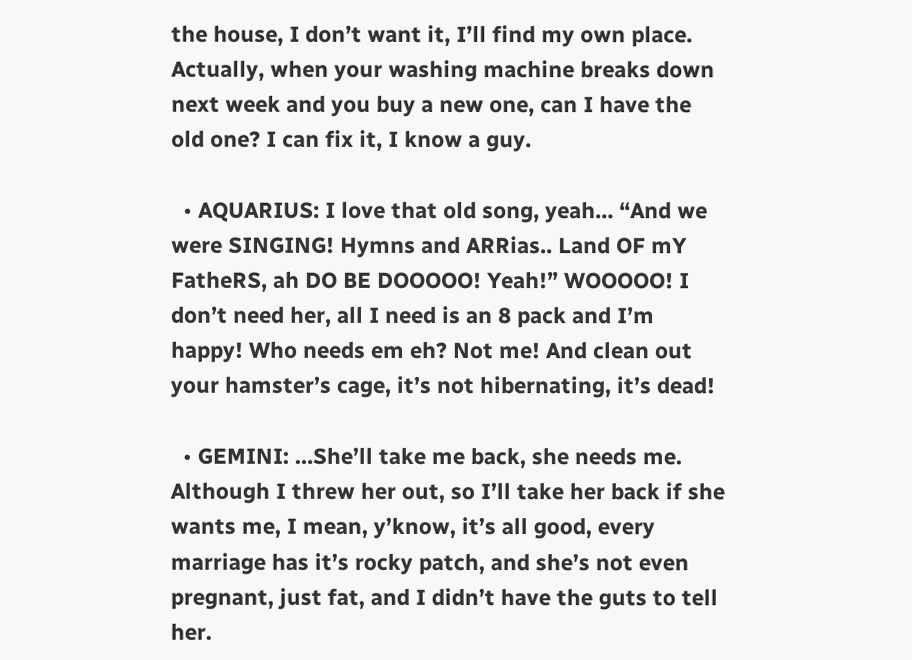the house, I don’t want it, I’ll find my own place. Actually, when your washing machine breaks down next week and you buy a new one, can I have the old one? I can fix it, I know a guy.

  • AQUARIUS: I love that old song, yeah… “And we were SINGING! Hymns and ARRias.. Land OF mY FatheRS, ah DO BE DOOOOO! Yeah!” WOOOOO! I don’t need her, all I need is an 8 pack and I’m happy! Who needs em eh? Not me! And clean out your hamster’s cage, it’s not hibernating, it’s dead!

  • GEMINI: …She’ll take me back, she needs me. Although I threw her out, so I’ll take her back if she wants me, I mean, y’know, it’s all good, every marriage has it’s rocky patch, and she’s not even pregnant, just fat, and I didn’t have the guts to tell her.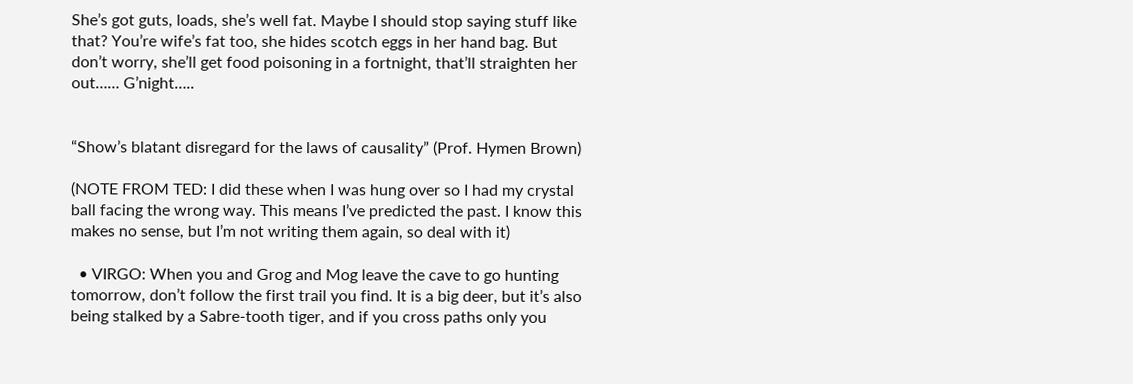She’s got guts, loads, she’s well fat. Maybe I should stop saying stuff like that? You’re wife’s fat too, she hides scotch eggs in her hand bag. But don’t worry, she’ll get food poisoning in a fortnight, that’ll straighten her out…… G’night…..


“Show’s blatant disregard for the laws of causality” (Prof. Hymen Brown)

(NOTE FROM TED: I did these when I was hung over so I had my crystal ball facing the wrong way. This means I’ve predicted the past. I know this makes no sense, but I’m not writing them again, so deal with it)

  • VIRGO: When you and Grog and Mog leave the cave to go hunting tomorrow, don’t follow the first trail you find. It is a big deer, but it’s also being stalked by a Sabre-tooth tiger, and if you cross paths only you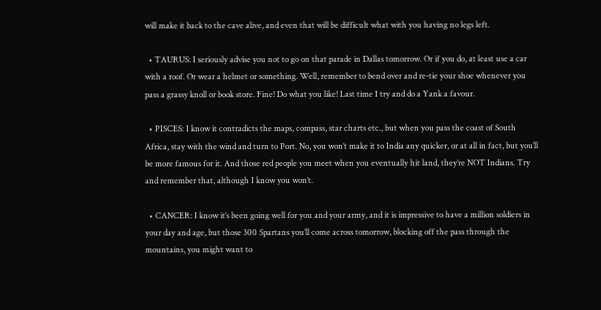will make it back to the cave alive, and even that will be difficult what with you having no legs left.

  • TAURUS: I seriously advise you not to go on that parade in Dallas tomorrow. Or if you do, at least use a car with a roof. Or wear a helmet or something. Well, remember to bend over and re-tie your shoe whenever you pass a grassy knoll or book store. Fine! Do what you like! Last time I try and do a Yank a favour.

  • PISCES: I know it contradicts the maps, compass, star charts etc., but when you pass the coast of South Africa, stay with the wind and turn to Port. No, you won’t make it to India any quicker, or at all in fact, but you’ll be more famous for it. And those red people you meet when you eventually hit land, they’re NOT Indians. Try and remember that, although I know you won’t.

  • CANCER: I know it’s been going well for you and your army, and it is impressive to have a million soldiers in your day and age, but those 300 Spartans you’ll come across tomorrow, blocking off the pass through the mountains, you might want to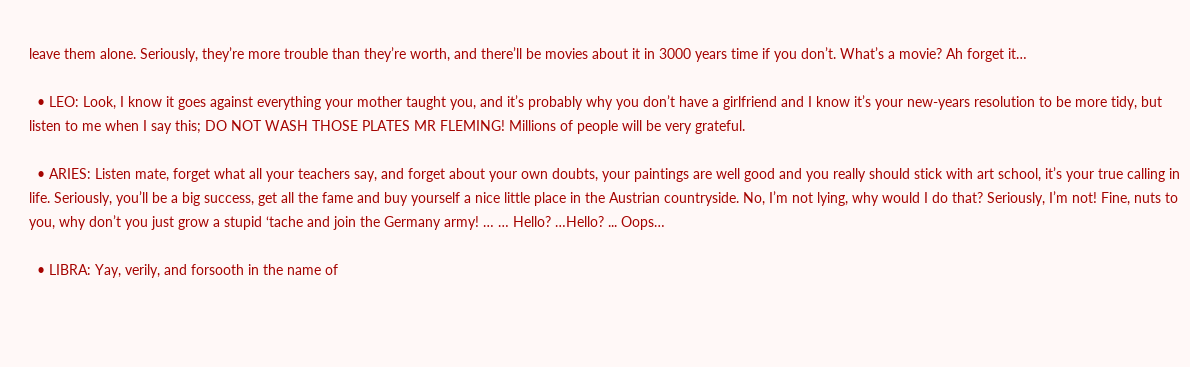leave them alone. Seriously, they’re more trouble than they’re worth, and there’ll be movies about it in 3000 years time if you don’t. What’s a movie? Ah forget it…

  • LEO: Look, I know it goes against everything your mother taught you, and it’s probably why you don’t have a girlfriend and I know it’s your new-years resolution to be more tidy, but listen to me when I say this; DO NOT WASH THOSE PLATES MR FLEMING! Millions of people will be very grateful.

  • ARIES: Listen mate, forget what all your teachers say, and forget about your own doubts, your paintings are well good and you really should stick with art school, it’s your true calling in life. Seriously, you’ll be a big success, get all the fame and buy yourself a nice little place in the Austrian countryside. No, I’m not lying, why would I do that? Seriously, I’m not! Fine, nuts to you, why don’t you just grow a stupid ‘tache and join the Germany army! … … Hello? …Hello? ... Oops…

  • LIBRA: Yay, verily, and forsooth in the name of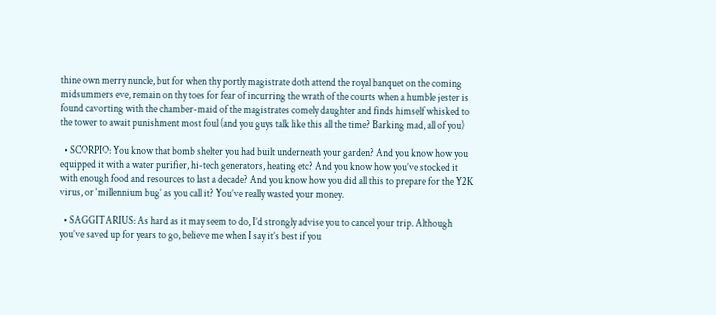thine own merry nuncle, but for when thy portly magistrate doth attend the royal banquet on the coming midsummers eve, remain on thy toes for fear of incurring the wrath of the courts when a humble jester is found cavorting with the chamber-maid of the magistrates comely daughter and finds himself whisked to the tower to await punishment most foul (and you guys talk like this all the time? Barking mad, all of you)

  • SCORPIO: You know that bomb shelter you had built underneath your garden? And you know how you equipped it with a water purifier, hi-tech generators, heating etc? And you know how you’ve stocked it with enough food and resources to last a decade? And you know how you did all this to prepare for the Y2K virus, or ‘millennium bug’ as you call it? You’ve really wasted your money.

  • SAGGITARIUS: As hard as it may seem to do, I’d strongly advise you to cancel your trip. Although you’ve saved up for years to go, believe me when I say it’s best if you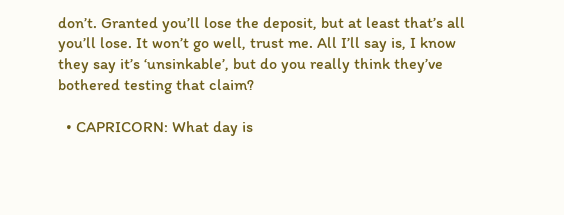don’t. Granted you’ll lose the deposit, but at least that’s all you’ll lose. It won’t go well, trust me. All I’ll say is, I know they say it’s ‘unsinkable’, but do you really think they’ve bothered testing that claim?

  • CAPRICORN: What day is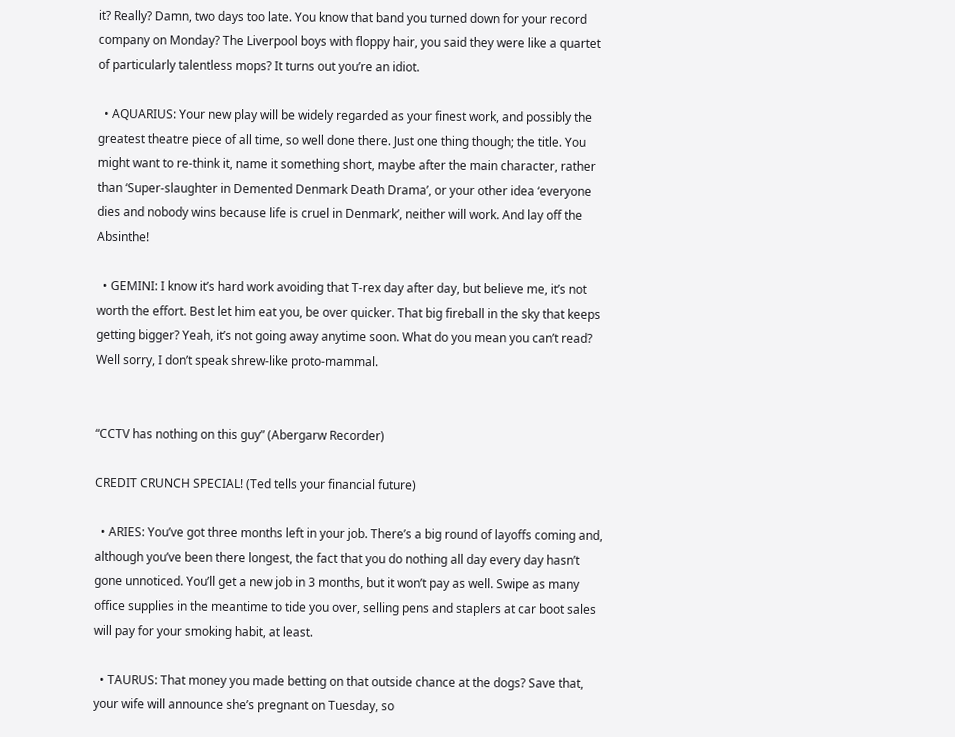it? Really? Damn, two days too late. You know that band you turned down for your record company on Monday? The Liverpool boys with floppy hair, you said they were like a quartet of particularly talentless mops? It turns out you’re an idiot.

  • AQUARIUS: Your new play will be widely regarded as your finest work, and possibly the greatest theatre piece of all time, so well done there. Just one thing though; the title. You might want to re-think it, name it something short, maybe after the main character, rather than ‘Super-slaughter in Demented Denmark Death Drama’, or your other idea ‘everyone dies and nobody wins because life is cruel in Denmark’, neither will work. And lay off the Absinthe!

  • GEMINI: I know it’s hard work avoiding that T-rex day after day, but believe me, it’s not worth the effort. Best let him eat you, be over quicker. That big fireball in the sky that keeps getting bigger? Yeah, it’s not going away anytime soon. What do you mean you can’t read? Well sorry, I don’t speak shrew-like proto-mammal.


“CCTV has nothing on this guy” (Abergarw Recorder)

CREDIT CRUNCH SPECIAL! (Ted tells your financial future)

  • ARIES: You’ve got three months left in your job. There’s a big round of layoffs coming and, although you’ve been there longest, the fact that you do nothing all day every day hasn’t gone unnoticed. You’ll get a new job in 3 months, but it won’t pay as well. Swipe as many office supplies in the meantime to tide you over, selling pens and staplers at car boot sales will pay for your smoking habit, at least.

  • TAURUS: That money you made betting on that outside chance at the dogs? Save that, your wife will announce she’s pregnant on Tuesday, so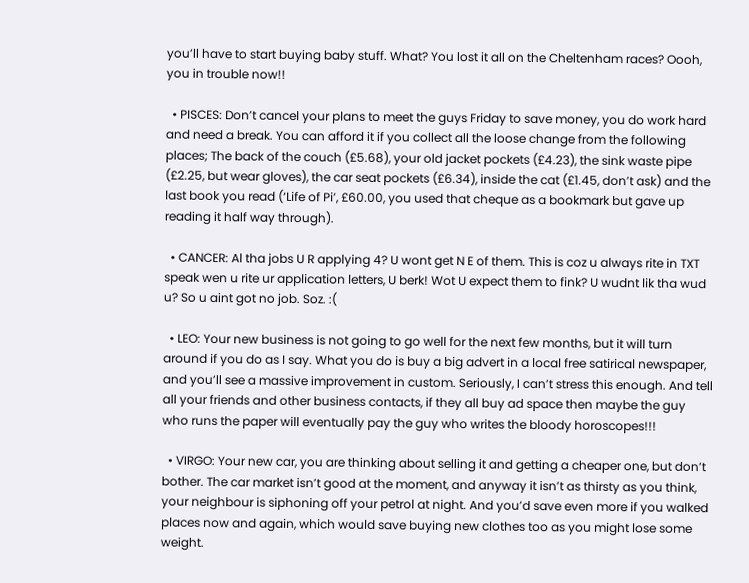you’ll have to start buying baby stuff. What? You lost it all on the Cheltenham races? Oooh, you in trouble now!!

  • PISCES: Don’t cancel your plans to meet the guys Friday to save money, you do work hard and need a break. You can afford it if you collect all the loose change from the following places; The back of the couch (£5.68), your old jacket pockets (£4.23), the sink waste pipe (£2.25, but wear gloves), the car seat pockets (£6.34), inside the cat (£1.45, don’t ask) and the last book you read (‘Life of Pi’, £60.00, you used that cheque as a bookmark but gave up reading it half way through).

  • CANCER: Al tha jobs U R applying 4? U wont get N E of them. This is coz u always rite in TXT speak wen u rite ur application letters, U berk! Wot U expect them to fink? U wudnt lik tha wud u? So u aint got no job. Soz. :(

  • LEO: Your new business is not going to go well for the next few months, but it will turn around if you do as I say. What you do is buy a big advert in a local free satirical newspaper, and you’ll see a massive improvement in custom. Seriously, I can’t stress this enough. And tell all your friends and other business contacts, if they all buy ad space then maybe the guy who runs the paper will eventually pay the guy who writes the bloody horoscopes!!!

  • VIRGO: Your new car, you are thinking about selling it and getting a cheaper one, but don’t bother. The car market isn’t good at the moment, and anyway it isn’t as thirsty as you think, your neighbour is siphoning off your petrol at night. And you’d save even more if you walked places now and again, which would save buying new clothes too as you might lose some weight.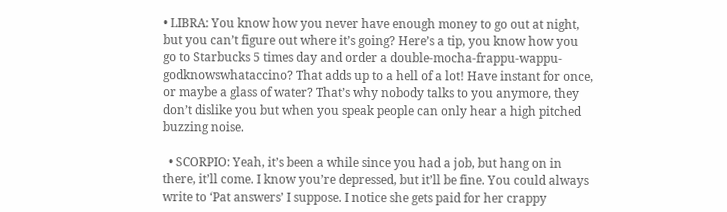• LIBRA: You know how you never have enough money to go out at night, but you can’t figure out where it’s going? Here’s a tip, you know how you go to Starbucks 5 times day and order a double-mocha-frappu-wappu-godknowswhataccino? That adds up to a hell of a lot! Have instant for once, or maybe a glass of water? That’s why nobody talks to you anymore, they don’t dislike you but when you speak people can only hear a high pitched buzzing noise.

  • SCORPIO: Yeah, it’s been a while since you had a job, but hang on in there, it’ll come. I know you’re depressed, but it’ll be fine. You could always write to ‘Pat answers’ I suppose. I notice she gets paid for her crappy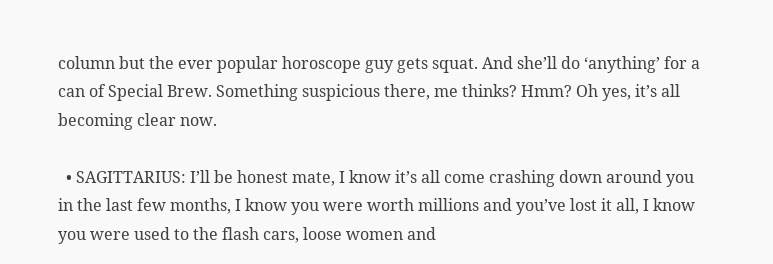column but the ever popular horoscope guy gets squat. And she’ll do ‘anything’ for a can of Special Brew. Something suspicious there, me thinks? Hmm? Oh yes, it’s all becoming clear now.

  • SAGITTARIUS: I’ll be honest mate, I know it’s all come crashing down around you in the last few months, I know you were worth millions and you’ve lost it all, I know you were used to the flash cars, loose women and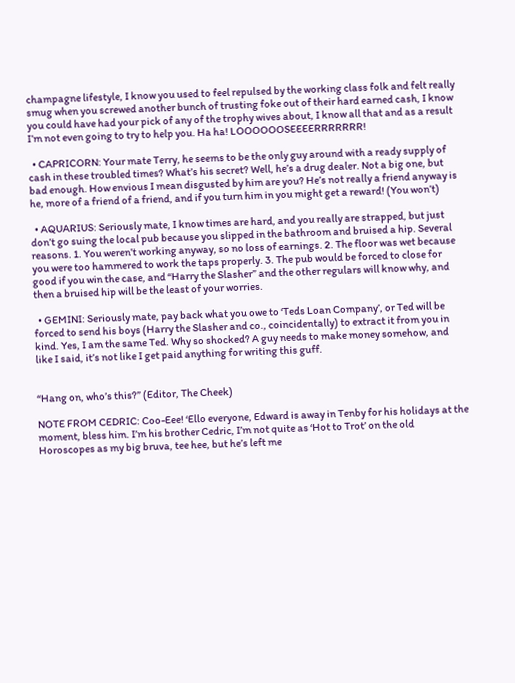champagne lifestyle, I know you used to feel repulsed by the working class folk and felt really smug when you screwed another bunch of trusting foke out of their hard earned cash, I know you could have had your pick of any of the trophy wives about, I know all that and as a result I’m not even going to try to help you. Ha ha! LOOOOOOSEEEERRRRRRR!

  • CAPRICORN: Your mate Terry, he seems to be the only guy around with a ready supply of cash in these troubled times? What’s his secret? Well, he’s a drug dealer. Not a big one, but bad enough. How envious I mean disgusted by him are you? He’s not really a friend anyway is he, more of a friend of a friend, and if you turn him in you might get a reward! (You won’t)

  • AQUARIUS: Seriously mate, I know times are hard, and you really are strapped, but just don’t go suing the local pub because you slipped in the bathroom and bruised a hip. Several reasons. 1. You weren’t working anyway, so no loss of earnings. 2. The floor was wet because you were too hammered to work the taps properly. 3. The pub would be forced to close for good if you win the case, and “Harry the Slasher” and the other regulars will know why, and then a bruised hip will be the least of your worries.

  • GEMINI: Seriously mate, pay back what you owe to ‘Teds Loan Company’, or Ted will be forced to send his boys (Harry the Slasher and co., coincidentally) to extract it from you in kind. Yes, I am the same Ted. Why so shocked? A guy needs to make money somehow, and like I said, it’s not like I get paid anything for writing this guff.


“Hang on, who’s this?” (Editor, The Cheek)

NOTE FROM CEDRIC: Coo-Eee! ‘Ello everyone, Edward is away in Tenby for his holidays at the moment, bless him. I’m his brother Cedric, I’m not quite as ‘Hot to Trot’ on the old Horoscopes as my big bruva, tee hee, but he’s left me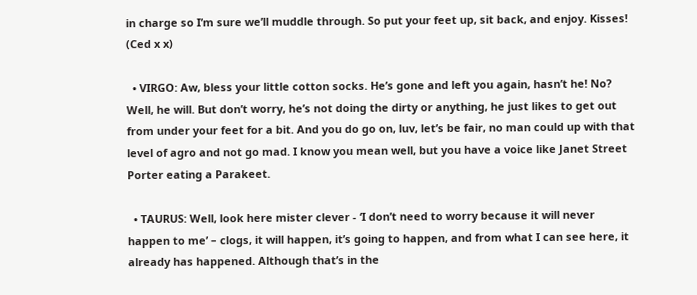in charge so I’m sure we’ll muddle through. So put your feet up, sit back, and enjoy. Kisses! (Ced x x)

  • VIRGO: Aw, bless your little cotton socks. He’s gone and left you again, hasn’t he! No? Well, he will. But don’t worry, he’s not doing the dirty or anything, he just likes to get out from under your feet for a bit. And you do go on, luv, let’s be fair, no man could up with that level of agro and not go mad. I know you mean well, but you have a voice like Janet Street Porter eating a Parakeet.

  • TAURUS: Well, look here mister clever - ‘I don’t need to worry because it will never happen to me’ – clogs, it will happen, it’s going to happen, and from what I can see here, it already has happened. Although that’s in the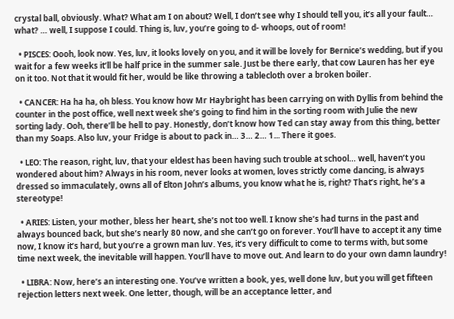crystal ball, obviously. What? What am I on about? Well, I don’t see why I should tell you, it’s all your fault… what? … well, I suppose I could. Thing is, luv, you’re going to d- whoops, out of room!

  • PISCES: Oooh, look now. Yes, luv, it looks lovely on you, and it will be lovely for Bernice’s wedding, but if you wait for a few weeks it’ll be half price in the summer sale. Just be there early, that cow Lauren has her eye on it too. Not that it would fit her, would be like throwing a tablecloth over a broken boiler.

  • CANCER: Ha ha ha, oh bless. You know how Mr Haybright has been carrying on with Dyllis from behind the counter in the post office, well next week she’s going to find him in the sorting room with Julie the new sorting lady. Ooh, there’ll be hell to pay. Honestly, don’t know how Ted can stay away from this thing, better than my Soaps. Also luv, your Fridge is about to pack in… 3… 2… 1... There it goes.

  • LEO: The reason, right, luv, that your eldest has been having such trouble at school… well, haven’t you wondered about him? Always in his room, never looks at women, loves strictly come dancing, is always dressed so immaculately, owns all of Elton John’s albums, you know what he is, right? That’s right, he’s a stereotype!

  • ARIES: Listen, your mother, bless her heart, she’s not too well. I know she’s had turns in the past and always bounced back, but she’s nearly 80 now, and she can’t go on forever. You’ll have to accept it any time now, I know it’s hard, but you’re a grown man luv. Yes, it’s very difficult to come to terms with, but some time next week, the inevitable will happen. You’ll have to move out. And learn to do your own damn laundry!

  • LIBRA: Now, here’s an interesting one. You’ve written a book, yes, well done luv, but you will get fifteen rejection letters next week. One letter, though, will be an acceptance letter, and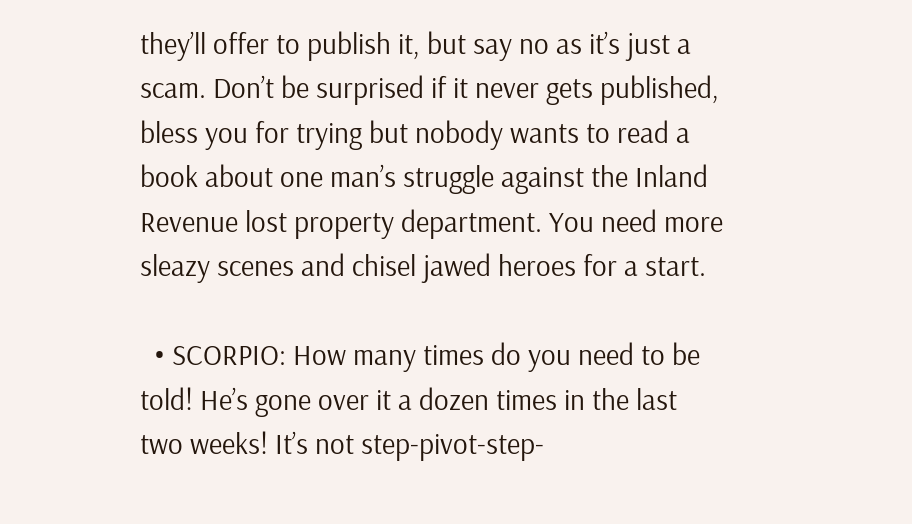they’ll offer to publish it, but say no as it’s just a scam. Don’t be surprised if it never gets published, bless you for trying but nobody wants to read a book about one man’s struggle against the Inland Revenue lost property department. You need more sleazy scenes and chisel jawed heroes for a start.

  • SCORPIO: How many times do you need to be told! He’s gone over it a dozen times in the last two weeks! It’s not step-pivot-step-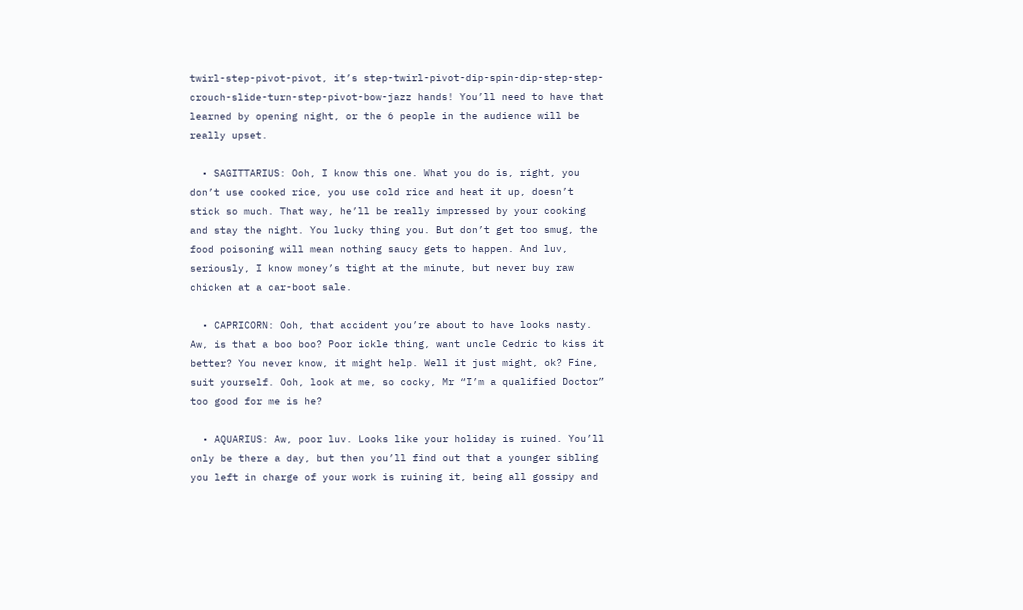twirl-step-pivot-pivot, it’s step-twirl-pivot-dip-spin-dip-step-step-crouch-slide-turn-step-pivot-bow-jazz hands! You’ll need to have that learned by opening night, or the 6 people in the audience will be really upset.

  • SAGITTARIUS: Ooh, I know this one. What you do is, right, you don’t use cooked rice, you use cold rice and heat it up, doesn’t stick so much. That way, he’ll be really impressed by your cooking and stay the night. You lucky thing you. But don’t get too smug, the food poisoning will mean nothing saucy gets to happen. And luv, seriously, I know money’s tight at the minute, but never buy raw chicken at a car-boot sale.

  • CAPRICORN: Ooh, that accident you’re about to have looks nasty. Aw, is that a boo boo? Poor ickle thing, want uncle Cedric to kiss it better? You never know, it might help. Well it just might, ok? Fine, suit yourself. Ooh, look at me, so cocky, Mr “I’m a qualified Doctor” too good for me is he?

  • AQUARIUS: Aw, poor luv. Looks like your holiday is ruined. You’ll only be there a day, but then you’ll find out that a younger sibling you left in charge of your work is ruining it, being all gossipy and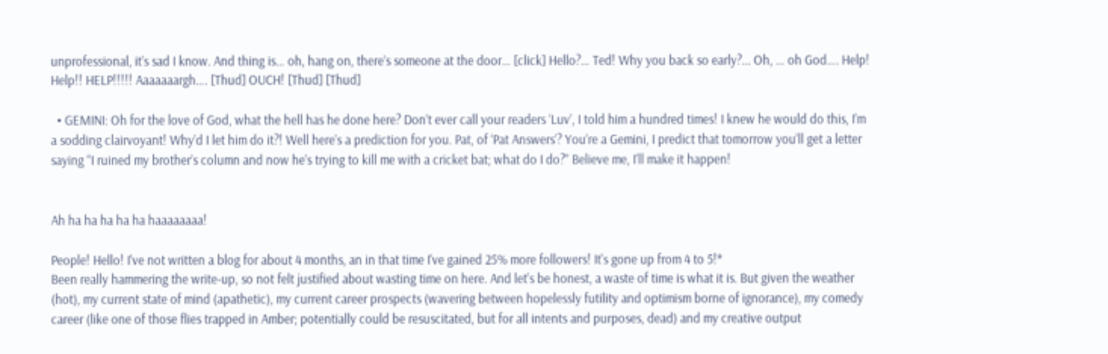unprofessional, it’s sad I know. And thing is… oh, hang on, there’s someone at the door… [click] Hello?… Ted! Why you back so early?... Oh, … oh God…. Help! Help!! HELP!!!!! Aaaaaaargh…. [Thud] OUCH! [Thud] [Thud]

  • GEMINI: Oh for the love of God, what the hell has he done here? Don’t ever call your readers ‘Luv’, I told him a hundred times! I knew he would do this, I’m a sodding clairvoyant! Why’d I let him do it?! Well here’s a prediction for you. Pat, of ‘Pat Answers’? You’re a Gemini, I predict that tomorrow you’ll get a letter saying “I ruined my brother’s column and now he’s trying to kill me with a cricket bat; what do I do?” Believe me, I’ll make it happen!


Ah ha ha ha ha ha haaaaaaaa!

People! Hello! I've not written a blog for about 4 months, an in that time I've gained 25% more followers! It's gone up from 4 to 5!*
Been really hammering the write-up, so not felt justified about wasting time on here. And let's be honest, a waste of time is what it is. But given the weather (hot), my current state of mind (apathetic), my current career prospects (wavering between hopelessly futility and optimism borne of ignorance), my comedy career (like one of those flies trapped in Amber; potentially could be resuscitated, but for all intents and purposes, dead) and my creative output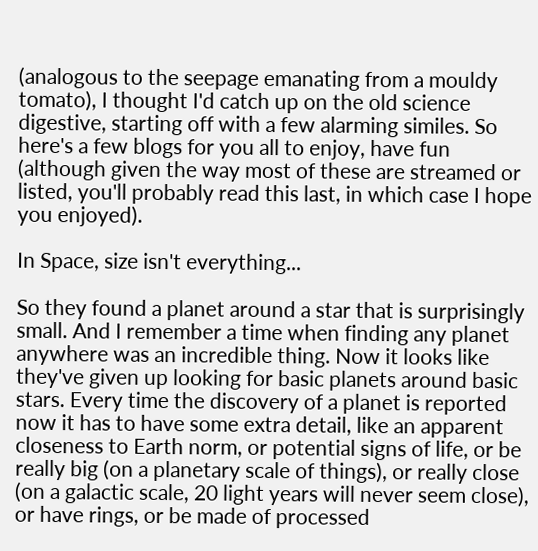(analogous to the seepage emanating from a mouldy tomato), I thought I'd catch up on the old science digestive, starting off with a few alarming similes. So here's a few blogs for you all to enjoy, have fun (although given the way most of these are streamed or listed, you'll probably read this last, in which case I hope you enjoyed).

In Space, size isn't everything...

So they found a planet around a star that is surprisingly small. And I remember a time when finding any planet anywhere was an incredible thing. Now it looks like they've given up looking for basic planets around basic stars. Every time the discovery of a planet is reported now it has to have some extra detail, like an apparent closeness to Earth norm, or potential signs of life, or be really big (on a planetary scale of things), or really close (on a galactic scale, 20 light years will never seem close), or have rings, or be made of processed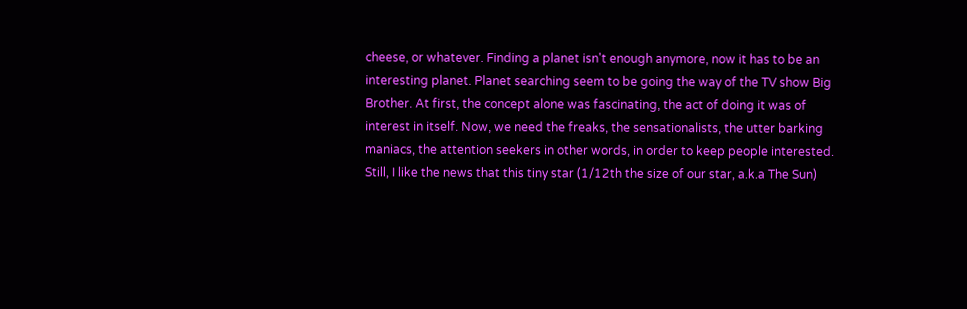cheese, or whatever. Finding a planet isn't enough anymore, now it has to be an interesting planet. Planet searching seem to be going the way of the TV show Big Brother. At first, the concept alone was fascinating, the act of doing it was of interest in itself. Now, we need the freaks, the sensationalists, the utter barking maniacs, the attention seekers in other words, in order to keep people interested.
Still, I like the news that this tiny star (1/12th the size of our star, a.k.a The Sun)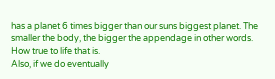has a planet 6 times bigger than our suns biggest planet. The smaller the body, the bigger the appendage in other words. How true to life that is.
Also, if we do eventually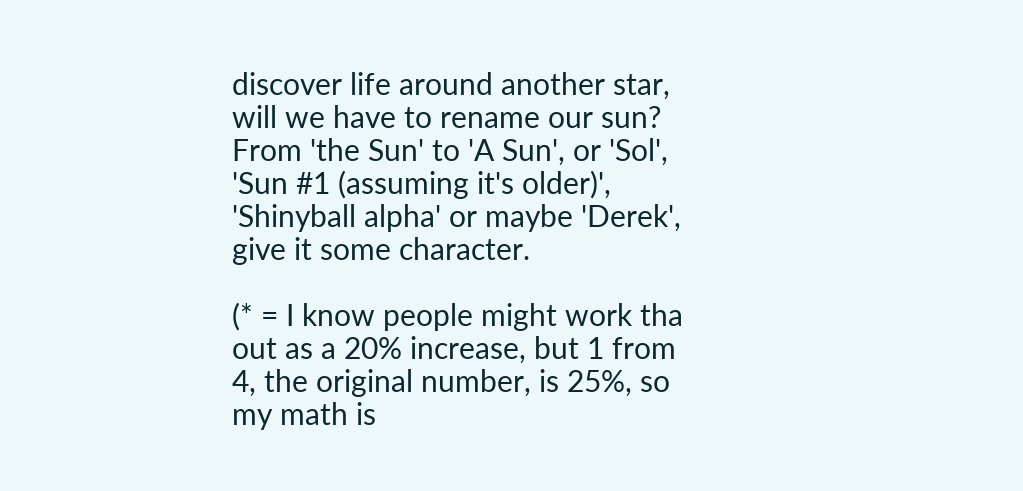discover life around another star, will we have to rename our sun? From 'the Sun' to 'A Sun', or 'Sol', 'Sun #1 (assuming it's older)', 'Shinyball alpha' or maybe 'Derek', give it some character.

(* = I know people might work tha out as a 20% increase, but 1 from 4, the original number, is 25%, so my math is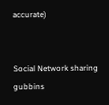accurate)


Social Network sharing gubbins